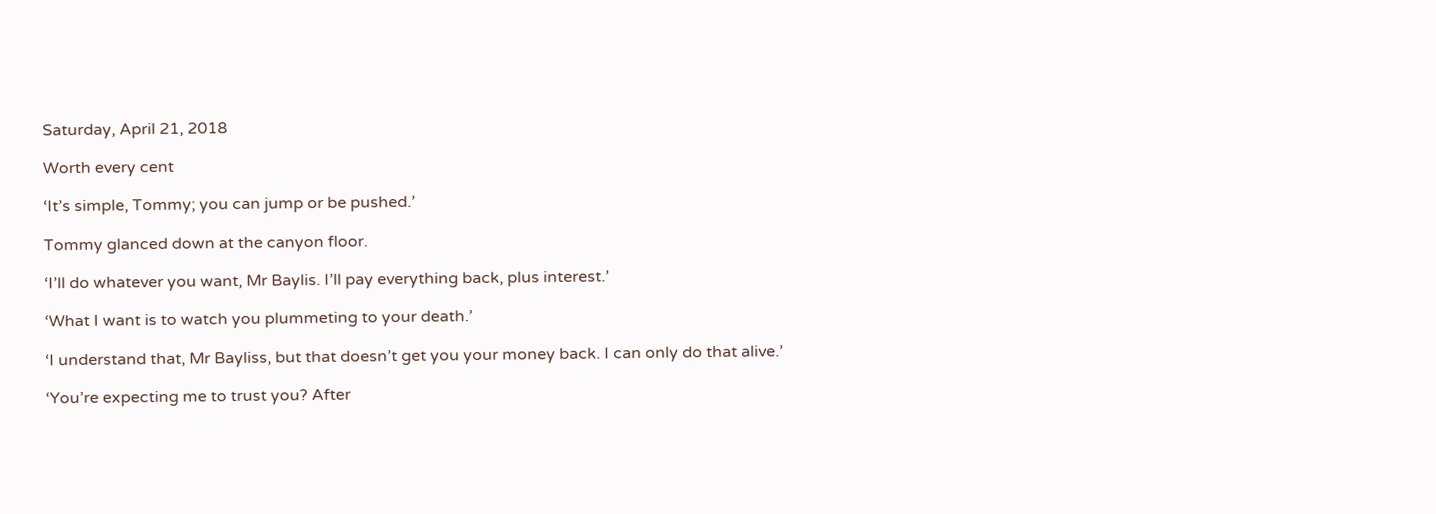Saturday, April 21, 2018

Worth every cent

‘It’s simple, Tommy; you can jump or be pushed.’

Tommy glanced down at the canyon floor.

‘I’ll do whatever you want, Mr Baylis. I’ll pay everything back, plus interest.’

‘What I want is to watch you plummeting to your death.’

‘I understand that, Mr Bayliss, but that doesn’t get you your money back. I can only do that alive.’

‘You’re expecting me to trust you? After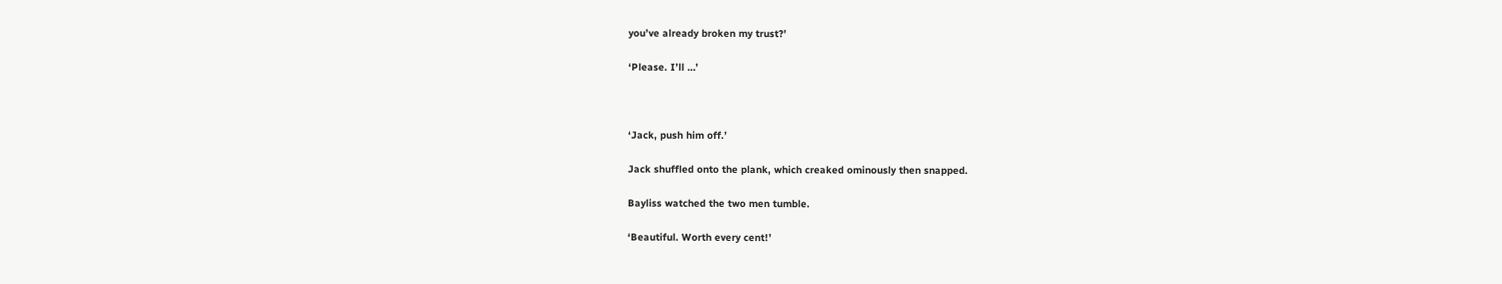you’ve already broken my trust?’

‘Please. I’ll …’



‘Jack, push him off.’

Jack shuffled onto the plank, which creaked ominously then snapped.

Bayliss watched the two men tumble.

‘Beautiful. Worth every cent!’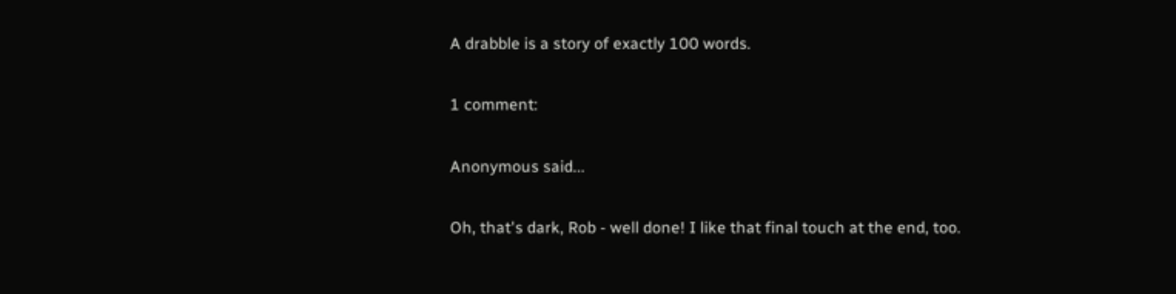A drabble is a story of exactly 100 words.

1 comment:

Anonymous said...

Oh, that's dark, Rob - well done! I like that final touch at the end, too.